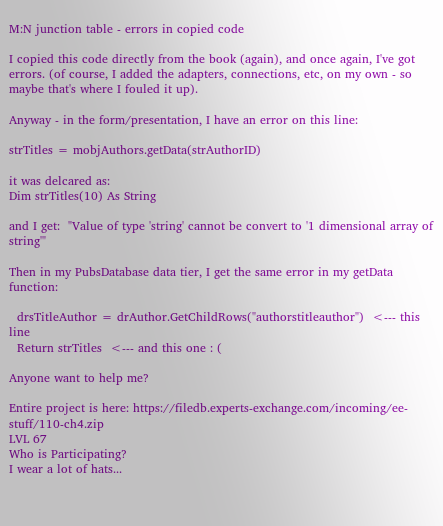M:N junction table - errors in copied code

I copied this code directly from the book (again), and once again, I've got errors. (of course, I added the adapters, connections, etc, on my own - so maybe that's where I fouled it up).

Anyway - in the form/presentation, I have an error on this line:

strTitles = mobjAuthors.getData(strAuthorID)

it was delcared as:
Dim strTitles(10) As String

and I get:  "Value of type 'string' cannot be convert to '1 dimensional array of string'"

Then in my PubsDatabase data tier, I get the same error in my getData function:

  drsTitleAuthor = drAuthor.GetChildRows("authorstitleauthor")  <--- this line
  Return strTitles  <--- and this one : (

Anyone want to help me?

Entire project is here: https://filedb.experts-exchange.com/incoming/ee-stuff/110-ch4.zip
LVL 67
Who is Participating?
I wear a lot of hats...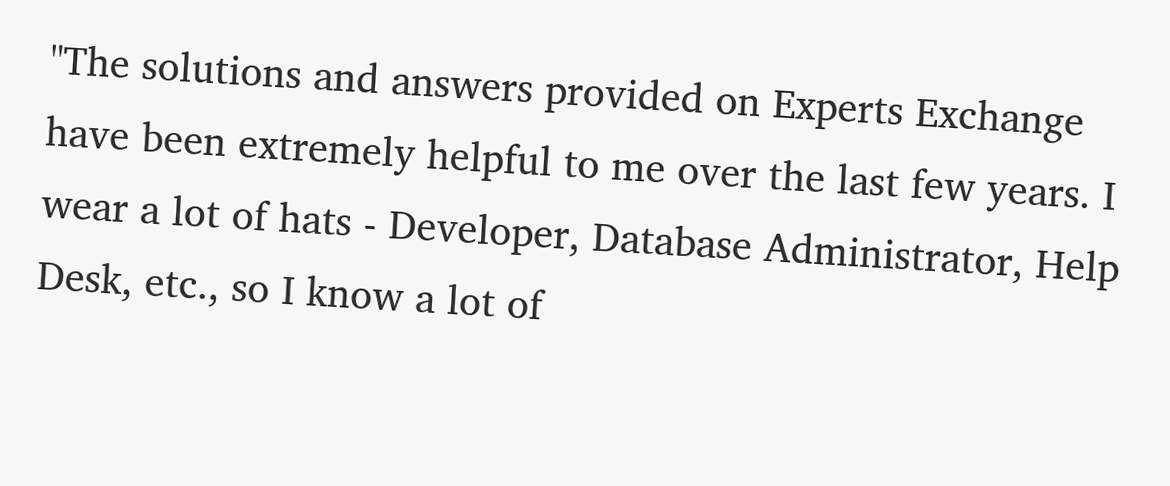"The solutions and answers provided on Experts Exchange have been extremely helpful to me over the last few years. I wear a lot of hats - Developer, Database Administrator, Help Desk, etc., so I know a lot of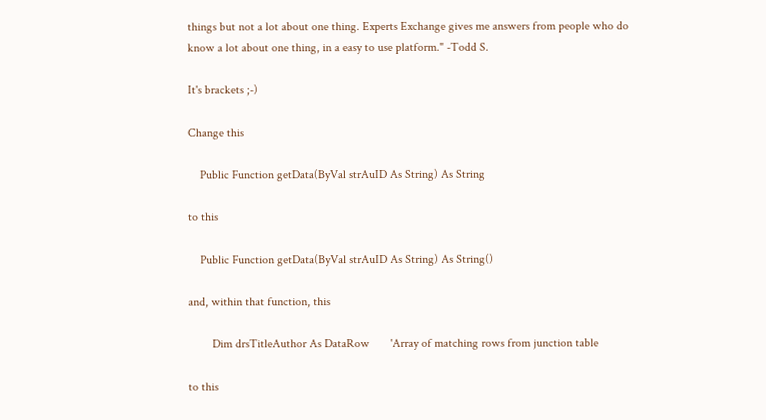things but not a lot about one thing. Experts Exchange gives me answers from people who do know a lot about one thing, in a easy to use platform." -Todd S.

It's brackets ;-)

Change this

    Public Function getData(ByVal strAuID As String) As String

to this

    Public Function getData(ByVal strAuID As String) As String()

and, within that function, this

        Dim drsTitleAuthor As DataRow       'Array of matching rows from junction table

to this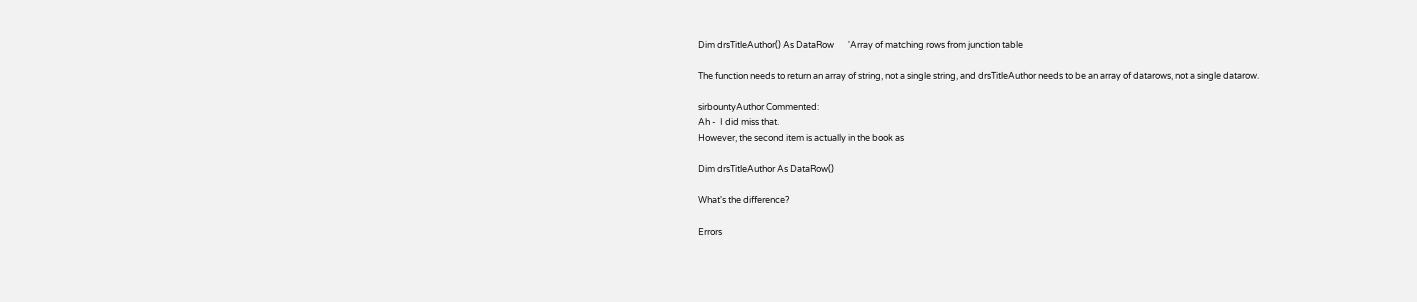Dim drsTitleAuthor() As DataRow       'Array of matching rows from junction table

The function needs to return an array of string, not a single string, and drsTitleAuthor needs to be an array of datarows, not a single datarow.

sirbountyAuthor Commented:
Ah -  I did miss that.
However, the second item is actually in the book as

Dim drsTitleAuthor As DataRow()

What's the difference?

Errors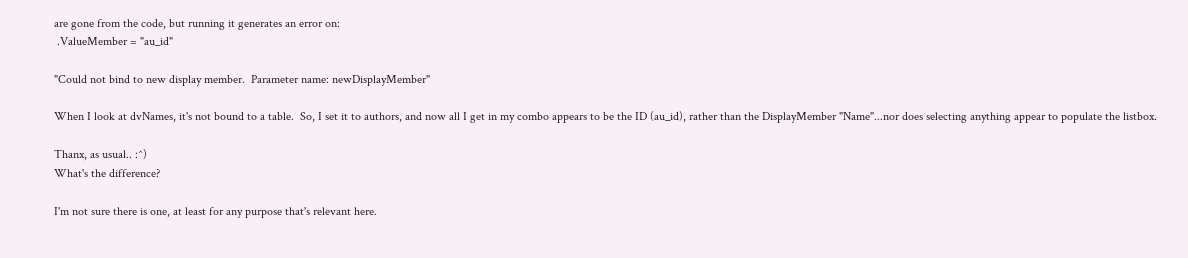are gone from the code, but running it generates an error on:
 .ValueMember = "au_id"

"Could not bind to new display member.  Parameter name: newDisplayMember"

When I look at dvNames, it's not bound to a table.  So, I set it to authors, and now all I get in my combo appears to be the ID (au_id), rather than the DisplayMember "Name"...nor does selecting anything appear to populate the listbox.

Thanx, as usual.. :^)
What's the difference?

I'm not sure there is one, at least for any purpose that's relevant here.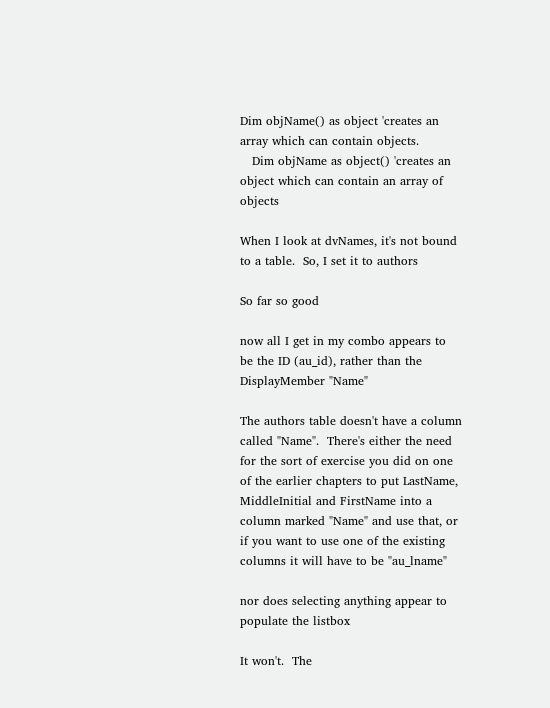Dim objName() as object 'creates an array which can contain objects.
   Dim objName as object() 'creates an object which can contain an array of objects

When I look at dvNames, it's not bound to a table.  So, I set it to authors

So far so good

now all I get in my combo appears to be the ID (au_id), rather than the DisplayMember "Name"

The authors table doesn't have a column called "Name".  There's either the need for the sort of exercise you did on one of the earlier chapters to put LastName, MiddleInitial and FirstName into a column marked "Name" and use that, or if you want to use one of the existing columns it will have to be "au_lname"

nor does selecting anything appear to populate the listbox

It won't.  The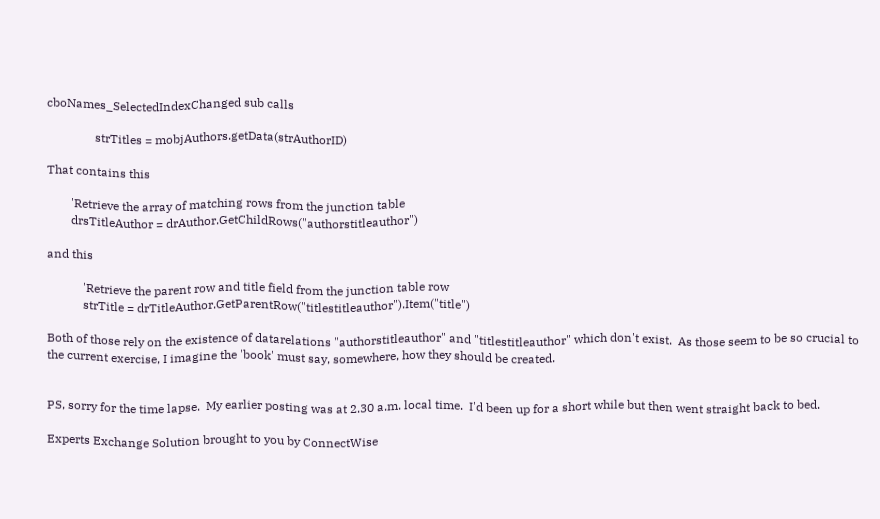cboNames_SelectedIndexChanged sub calls

                strTitles = mobjAuthors.getData(strAuthorID)

That contains this

        'Retrieve the array of matching rows from the junction table
        drsTitleAuthor = drAuthor.GetChildRows("authorstitleauthor")

and this

            'Retrieve the parent row and title field from the junction table row
            strTitle = drTitleAuthor.GetParentRow("titlestitleauthor").Item("title")

Both of those rely on the existence of datarelations "authorstitleauthor" and "titlestitleauthor" which don't exist.  As those seem to be so crucial to the current exercise, I imagine the 'book' must say, somewhere, how they should be created.


PS, sorry for the time lapse.  My earlier posting was at 2.30 a.m. local time.  I'd been up for a short while but then went straight back to bed.

Experts Exchange Solution brought to you by ConnectWise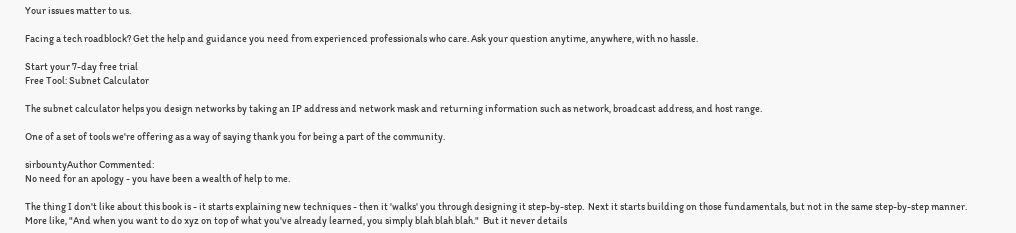Your issues matter to us.

Facing a tech roadblock? Get the help and guidance you need from experienced professionals who care. Ask your question anytime, anywhere, with no hassle.

Start your 7-day free trial
Free Tool: Subnet Calculator

The subnet calculator helps you design networks by taking an IP address and network mask and returning information such as network, broadcast address, and host range.

One of a set of tools we're offering as a way of saying thank you for being a part of the community.

sirbountyAuthor Commented:
No need for an apology - you have been a wealth of help to me.

The thing I don't like about this book is - it starts explaining new techniques - then it 'walks' you through designing it step-by-step.  Next it starts building on those fundamentals, but not in the same step-by-step manner.  More like, "And when you want to do xyz on top of what you've already learned, you simply blah blah blah."  But it never details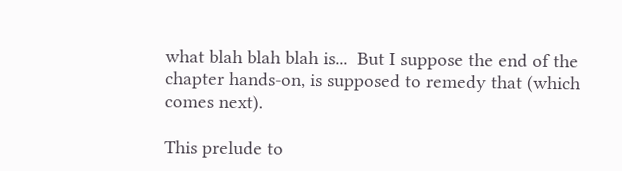what blah blah blah is...  But I suppose the end of the chapter hands-on, is supposed to remedy that (which comes next).

This prelude to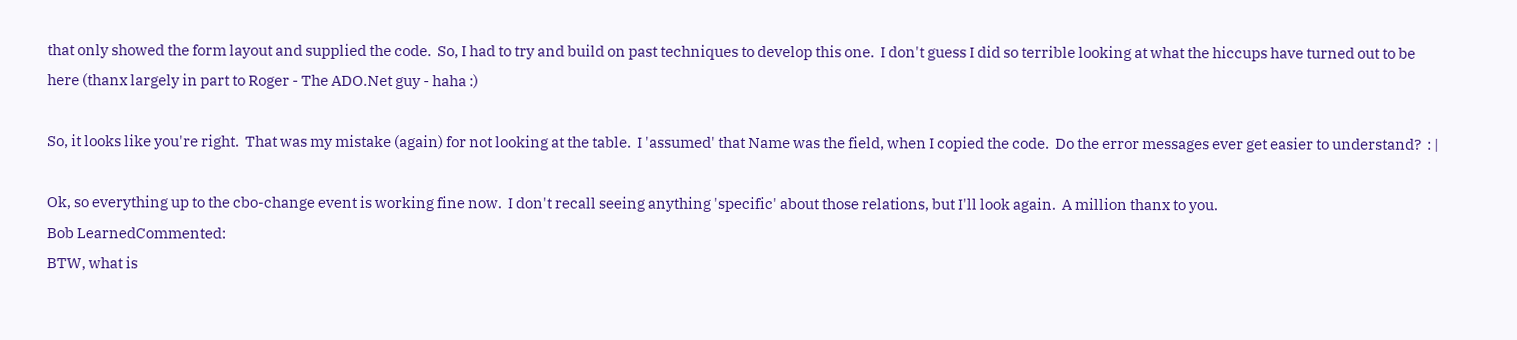that only showed the form layout and supplied the code.  So, I had to try and build on past techniques to develop this one.  I don't guess I did so terrible looking at what the hiccups have turned out to be here (thanx largely in part to Roger - The ADO.Net guy - haha :)

So, it looks like you're right.  That was my mistake (again) for not looking at the table.  I 'assumed' that Name was the field, when I copied the code.  Do the error messages ever get easier to understand?  : |

Ok, so everything up to the cbo-change event is working fine now.  I don't recall seeing anything 'specific' about those relations, but I'll look again.  A million thanx to you.
Bob LearnedCommented:
BTW, what is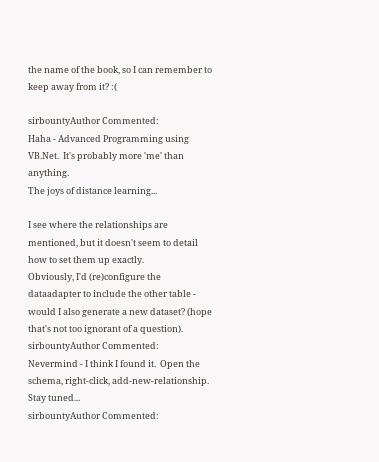the name of the book, so I can remember to keep away from it? :(

sirbountyAuthor Commented:
Haha - Advanced Programming using VB.Net.  It's probably more 'me' than anything.
The joys of distance learning...

I see where the relationships are mentioned, but it doesn't seem to detail how to set them up exactly.
Obviously, I'd (re)configure the dataadapter to include the other table - would I also generate a new dataset? (hope that's not too ignorant of a question).
sirbountyAuthor Commented:
Nevermind - I think I found it.  Open the schema, right-click, add-new-relationship.
Stay tuned...
sirbountyAuthor Commented: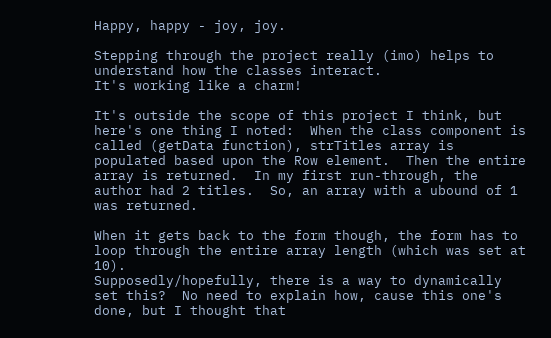Happy, happy - joy, joy.

Stepping through the project really (imo) helps to understand how the classes interact.
It's working like a charm!

It's outside the scope of this project I think, but here's one thing I noted:  When the class component is called (getData function), strTitles array is populated based upon the Row element.  Then the entire array is returned.  In my first run-through, the author had 2 titles.  So, an array with a ubound of 1 was returned.

When it gets back to the form though, the form has to loop through the entire array length (which was set at 10).
Supposedly/hopefully, there is a way to dynamically set this?  No need to explain how, cause this one's done, but I thought that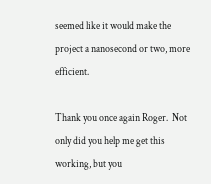seemed like it would make the project a nanosecond or two, more efficient.

Thank you once again Roger.  Not only did you help me get this working, but you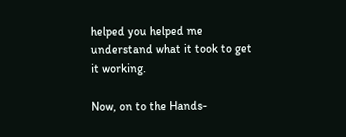helped you helped me understand what it took to get it working.

Now, on to the Hands-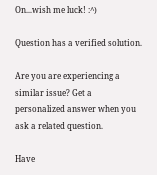On...wish me luck! :^)

Question has a verified solution.

Are you are experiencing a similar issue? Get a personalized answer when you ask a related question.

Have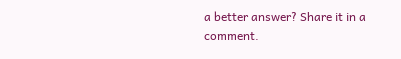a better answer? Share it in a comment.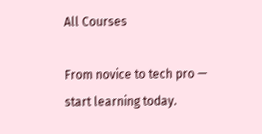All Courses

From novice to tech pro — start learning today.